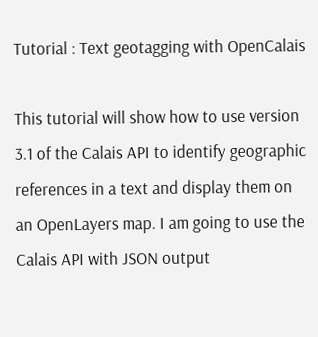Tutorial : Text geotagging with OpenCalais

This tutorial will show how to use version 3.1 of the Calais API to identify geographic references in a text and display them on an OpenLayers map. I am going to use the Calais API with JSON output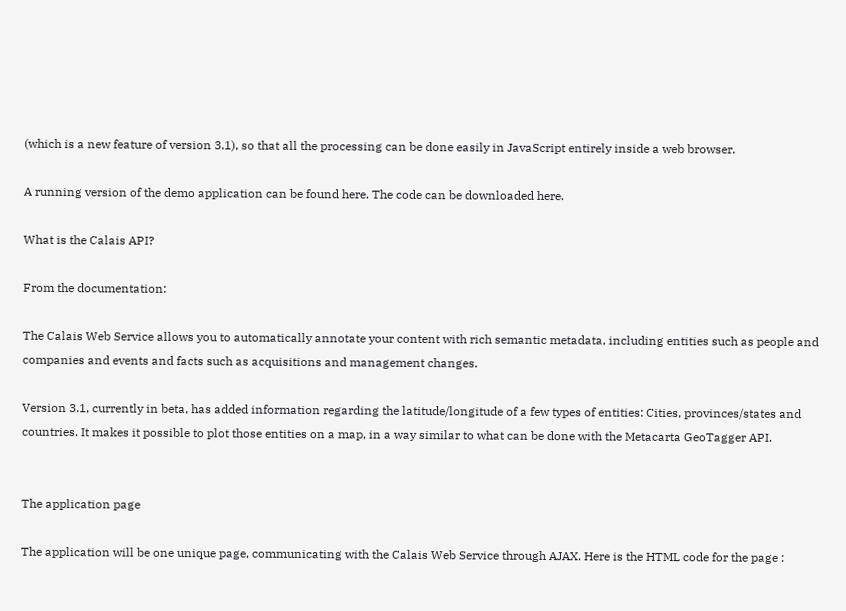(which is a new feature of version 3.1), so that all the processing can be done easily in JavaScript entirely inside a web browser.

A running version of the demo application can be found here. The code can be downloaded here.

What is the Calais API?

From the documentation:

The Calais Web Service allows you to automatically annotate your content with rich semantic metadata, including entities such as people and companies and events and facts such as acquisitions and management changes.

Version 3.1, currently in beta, has added information regarding the latitude/longitude of a few types of entities: Cities, provinces/states and countries. It makes it possible to plot those entities on a map, in a way similar to what can be done with the Metacarta GeoTagger API.


The application page

The application will be one unique page, communicating with the Calais Web Service through AJAX. Here is the HTML code for the page :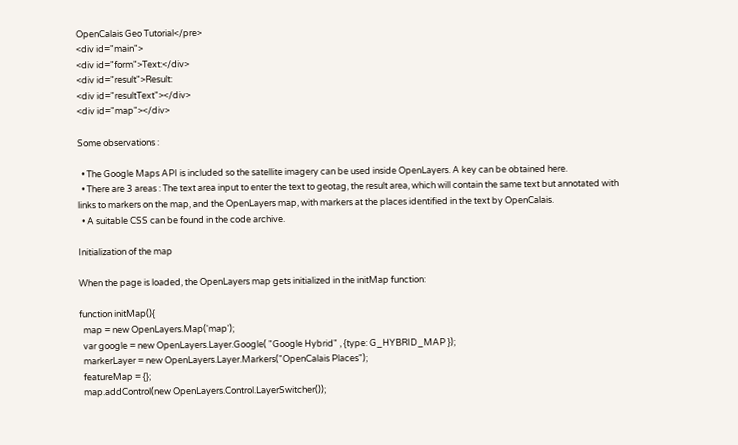OpenCalais Geo Tutorial</pre>
<div id="main">
<div id="form">Text:</div>
<div id="result">Result:
<div id="resultText"></div>
<div id="map"></div>

Some observations :

  • The Google Maps API is included so the satellite imagery can be used inside OpenLayers. A key can be obtained here.
  • There are 3 areas : The text area input to enter the text to geotag, the result area, which will contain the same text but annotated with links to markers on the map, and the OpenLayers map, with markers at the places identified in the text by OpenCalais.
  • A suitable CSS can be found in the code archive.

Initialization of the map

When the page is loaded, the OpenLayers map gets initialized in the initMap function:

function initMap(){
  map = new OpenLayers.Map('map');
  var google = new OpenLayers.Layer.Google( "Google Hybrid" , {type: G_HYBRID_MAP });
  markerLayer = new OpenLayers.Layer.Markers("OpenCalais Places");
  featureMap = {};
  map.addControl(new OpenLayers.Control.LayerSwitcher());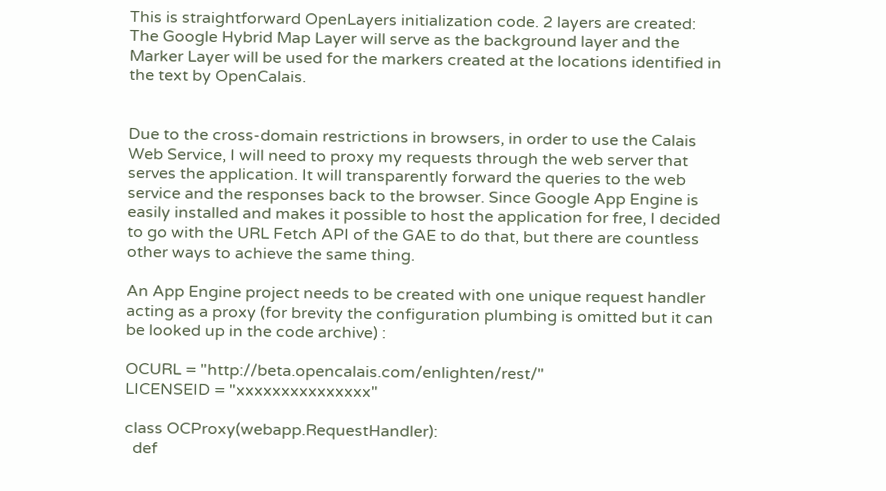This is straightforward OpenLayers initialization code. 2 layers are created: The Google Hybrid Map Layer will serve as the background layer and the Marker Layer will be used for the markers created at the locations identified in the text by OpenCalais.


Due to the cross-domain restrictions in browsers, in order to use the Calais Web Service, I will need to proxy my requests through the web server that serves the application. It will transparently forward the queries to the web service and the responses back to the browser. Since Google App Engine is easily installed and makes it possible to host the application for free, I decided to go with the URL Fetch API of the GAE to do that, but there are countless other ways to achieve the same thing.

An App Engine project needs to be created with one unique request handler acting as a proxy (for brevity the configuration plumbing is omitted but it can be looked up in the code archive) :

OCURL = "http://beta.opencalais.com/enlighten/rest/"
LICENSEID = "xxxxxxxxxxxxxxx"

class OCProxy(webapp.RequestHandler):
  def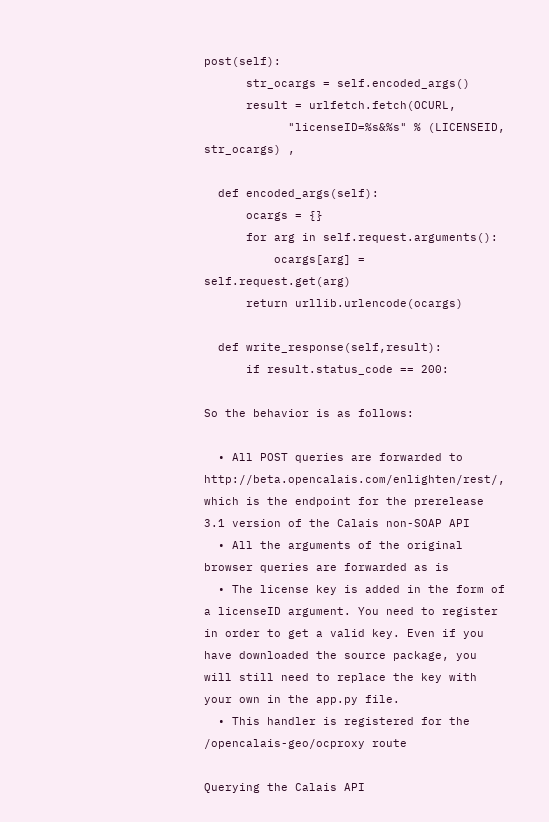post(self):
      str_ocargs = self.encoded_args()
      result = urlfetch.fetch(OCURL,
            "licenseID=%s&%s" % (LICENSEID, str_ocargs) ,

  def encoded_args(self):
      ocargs = {}
      for arg in self.request.arguments():
          ocargs[arg] = self.request.get(arg)
      return urllib.urlencode(ocargs)

  def write_response(self,result):
      if result.status_code == 200:

So the behavior is as follows:

  • All POST queries are forwarded to http://beta.opencalais.com/enlighten/rest/, which is the endpoint for the prerelease 3.1 version of the Calais non-SOAP API
  • All the arguments of the original browser queries are forwarded as is
  • The license key is added in the form of a licenseID argument. You need to register in order to get a valid key. Even if you have downloaded the source package, you will still need to replace the key with your own in the app.py file.
  • This handler is registered for the /opencalais-geo/ocproxy route

Querying the Calais API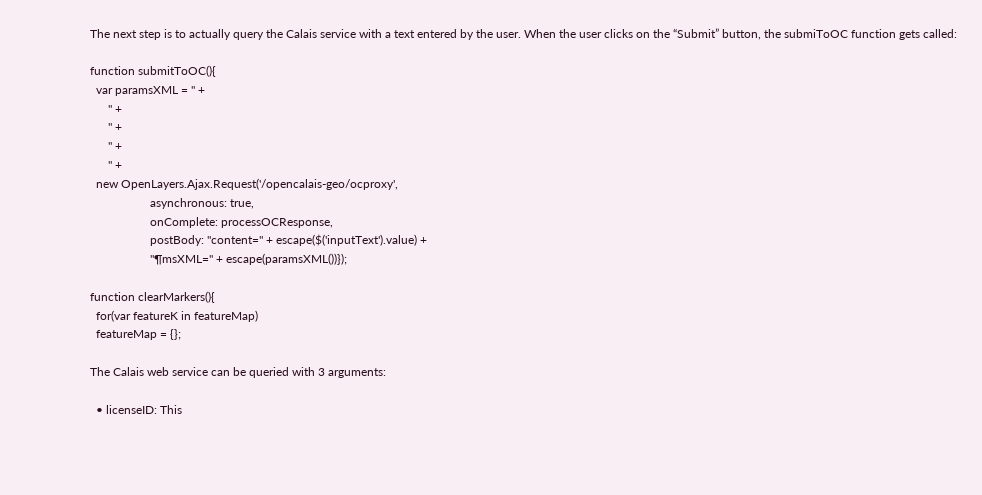The next step is to actually query the Calais service with a text entered by the user. When the user clicks on the “Submit” button, the submiToOC function gets called:

function submitToOC(){
  var paramsXML = '' +
      '' +
      '' +
      '' +
      '' +
  new OpenLayers.Ajax.Request('/opencalais-geo/ocproxy',
                    asynchronous: true,
                    onComplete: processOCResponse,
                    postBody: "content=" + escape($('inputText').value) +
                    "¶msXML=" + escape(paramsXML())});

function clearMarkers(){
  for(var featureK in featureMap)
  featureMap = {};

The Calais web service can be queried with 3 arguments:

  • licenseID: This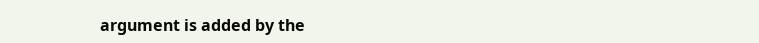argument is added by the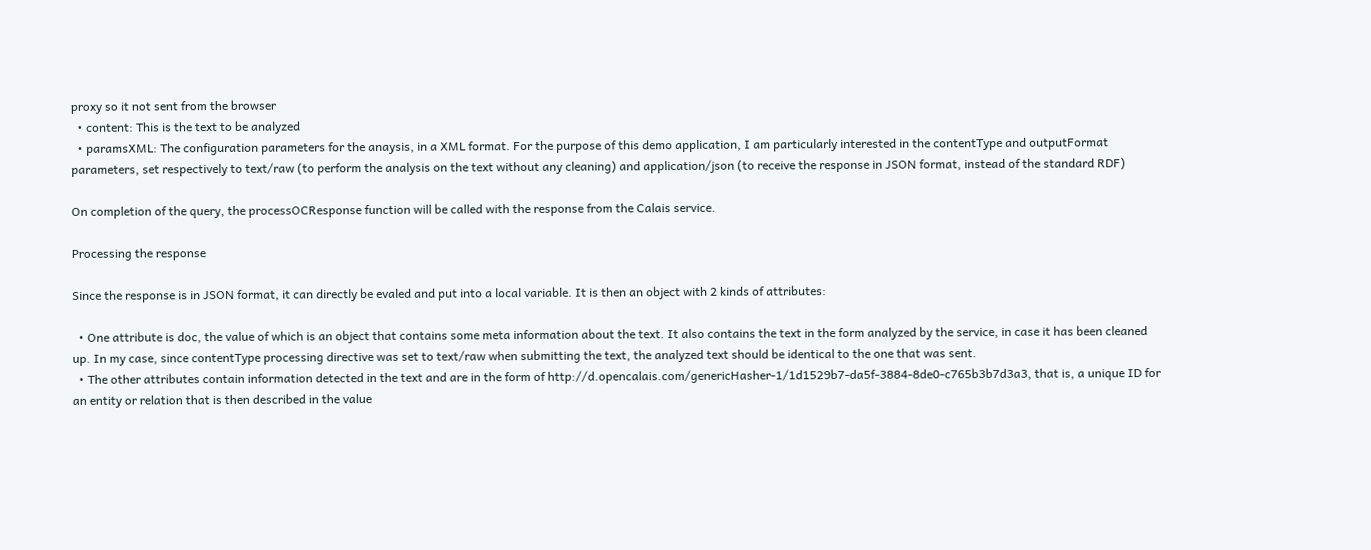proxy so it not sent from the browser
  • content: This is the text to be analyzed
  • paramsXML: The configuration parameters for the anaysis, in a XML format. For the purpose of this demo application, I am particularly interested in the contentType and outputFormat parameters, set respectively to text/raw (to perform the analysis on the text without any cleaning) and application/json (to receive the response in JSON format, instead of the standard RDF)

On completion of the query, the processOCResponse function will be called with the response from the Calais service.

Processing the response

Since the response is in JSON format, it can directly be evaled and put into a local variable. It is then an object with 2 kinds of attributes:

  • One attribute is doc, the value of which is an object that contains some meta information about the text. It also contains the text in the form analyzed by the service, in case it has been cleaned up. In my case, since contentType processing directive was set to text/raw when submitting the text, the analyzed text should be identical to the one that was sent.
  • The other attributes contain information detected in the text and are in the form of http://d.opencalais.com/genericHasher-1/1d1529b7-da5f-3884-8de0-c765b3b7d3a3, that is, a unique ID for an entity or relation that is then described in the value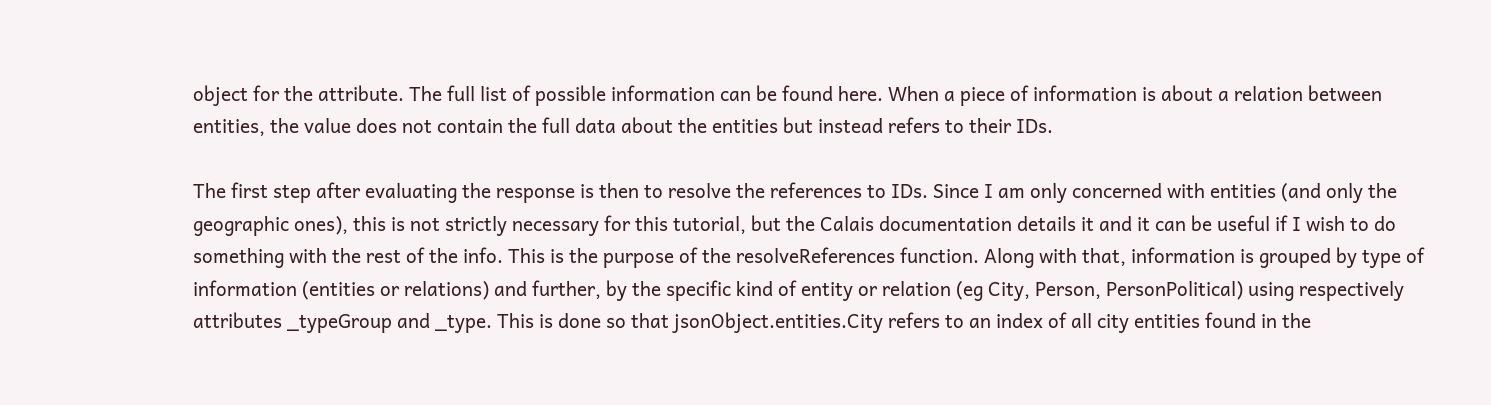object for the attribute. The full list of possible information can be found here. When a piece of information is about a relation between entities, the value does not contain the full data about the entities but instead refers to their IDs.

The first step after evaluating the response is then to resolve the references to IDs. Since I am only concerned with entities (and only the geographic ones), this is not strictly necessary for this tutorial, but the Calais documentation details it and it can be useful if I wish to do something with the rest of the info. This is the purpose of the resolveReferences function. Along with that, information is grouped by type of information (entities or relations) and further, by the specific kind of entity or relation (eg City, Person, PersonPolitical) using respectively attributes _typeGroup and _type. This is done so that jsonObject.entities.City refers to an index of all city entities found in the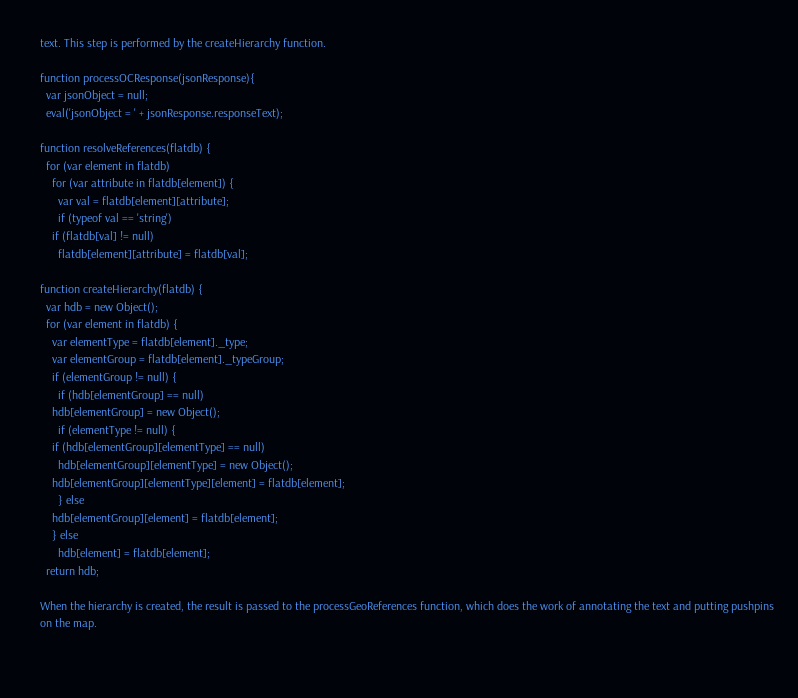text. This step is performed by the createHierarchy function.

function processOCResponse(jsonResponse){
  var jsonObject = null;
  eval('jsonObject = ' + jsonResponse.responseText);

function resolveReferences(flatdb) {
  for (var element in flatdb)
    for (var attribute in flatdb[element]) {
      var val = flatdb[element][attribute];
      if (typeof val == 'string')
    if (flatdb[val] != null)
      flatdb[element][attribute] = flatdb[val];

function createHierarchy(flatdb) {
  var hdb = new Object();
  for (var element in flatdb) {
    var elementType = flatdb[element]._type;
    var elementGroup = flatdb[element]._typeGroup;
    if (elementGroup != null) {
      if (hdb[elementGroup] == null)
    hdb[elementGroup] = new Object();
      if (elementType != null) {
    if (hdb[elementGroup][elementType] == null)
      hdb[elementGroup][elementType] = new Object();
    hdb[elementGroup][elementType][element] = flatdb[element];
      } else
    hdb[elementGroup][element] = flatdb[element];
    } else
      hdb[element] = flatdb[element];
  return hdb;

When the hierarchy is created, the result is passed to the processGeoReferences function, which does the work of annotating the text and putting pushpins on the map.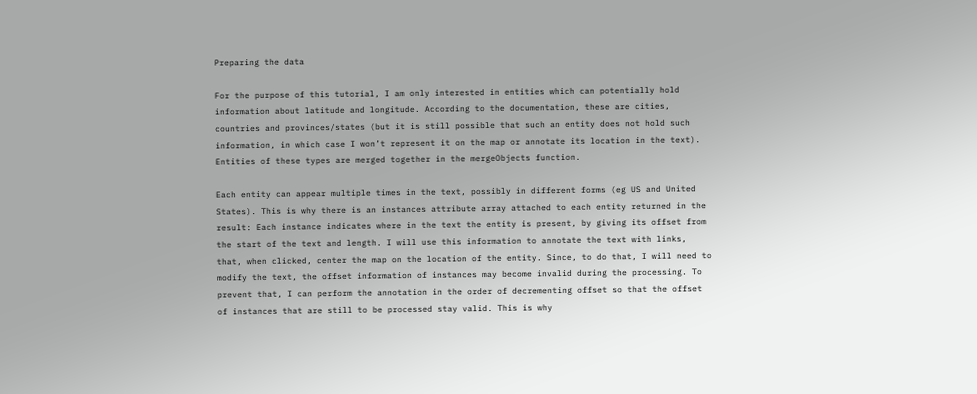Preparing the data

For the purpose of this tutorial, I am only interested in entities which can potentially hold information about latitude and longitude. According to the documentation, these are cities, countries and provinces/states (but it is still possible that such an entity does not hold such information, in which case I won’t represent it on the map or annotate its location in the text).  Entities of these types are merged together in the mergeObjects function.

Each entity can appear multiple times in the text, possibly in different forms (eg US and United States). This is why there is an instances attribute array attached to each entity returned in the result: Each instance indicates where in the text the entity is present, by giving its offset from the start of the text and length. I will use this information to annotate the text with links, that, when clicked, center the map on the location of the entity. Since, to do that, I will need to modify the text, the offset information of instances may become invalid during the processing. To prevent that, I can perform the annotation in the order of decrementing offset so that the offset of instances that are still to be processed stay valid. This is why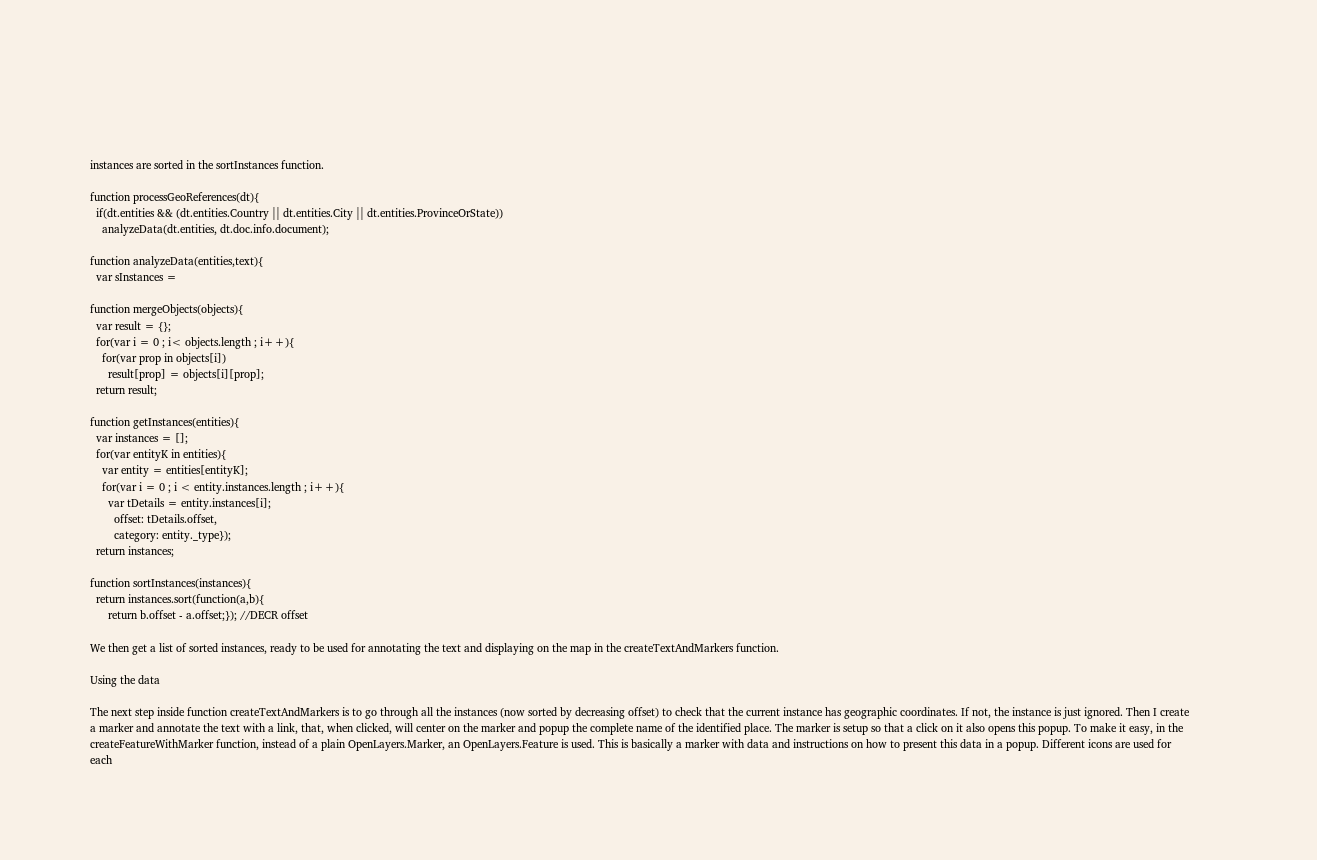instances are sorted in the sortInstances function.

function processGeoReferences(dt){
  if(dt.entities && (dt.entities.Country || dt.entities.City || dt.entities.ProvinceOrState))
    analyzeData(dt.entities, dt.doc.info.document);

function analyzeData(entities,text){
  var sInstances =

function mergeObjects(objects){
  var result = {};
  for(var i = 0 ; i< objects.length ; i++){
    for(var prop in objects[i])
      result[prop] = objects[i][prop];
  return result;

function getInstances(entities){
  var instances = [];
  for(var entityK in entities){
    var entity = entities[entityK];
    for(var i = 0 ; i < entity.instances.length ; i++){
      var tDetails = entity.instances[i];
        offset: tDetails.offset,
        category: entity._type});
  return instances;

function sortInstances(instances){
  return instances.sort(function(a,b){
      return b.offset - a.offset;}); //DECR offset

We then get a list of sorted instances, ready to be used for annotating the text and displaying on the map in the createTextAndMarkers function.

Using the data

The next step inside function createTextAndMarkers is to go through all the instances (now sorted by decreasing offset) to check that the current instance has geographic coordinates. If not, the instance is just ignored. Then I create a marker and annotate the text with a link, that, when clicked, will center on the marker and popup the complete name of the identified place. The marker is setup so that a click on it also opens this popup. To make it easy, in the createFeatureWithMarker function, instead of a plain OpenLayers.Marker, an OpenLayers.Feature is used. This is basically a marker with data and instructions on how to present this data in a popup. Different icons are used for each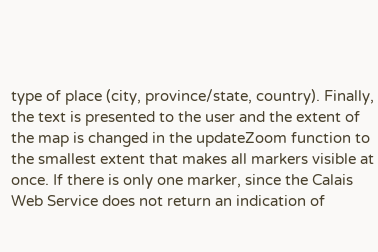type of place (city, province/state, country). Finally, the text is presented to the user and the extent of the map is changed in the updateZoom function to the smallest extent that makes all markers visible at once. If there is only one marker, since the Calais Web Service does not return an indication of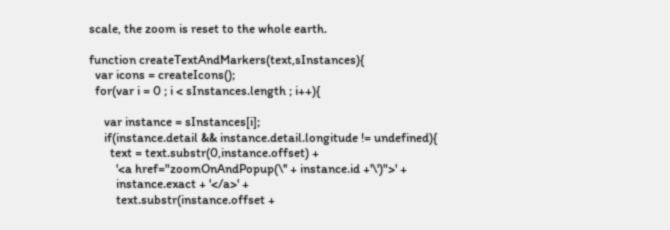scale, the zoom is reset to the whole earth.

function createTextAndMarkers(text,sInstances){
  var icons = createIcons();
  for(var i = 0 ; i < sInstances.length ; i++){

     var instance = sInstances[i];
     if(instance.detail && instance.detail.longitude != undefined){
       text = text.substr(0,instance.offset) +
         '<a href="zoomOnAndPopup(\'' + instance.id +'\')">' +
         instance.exact + '</a>' +
         text.substr(instance.offset +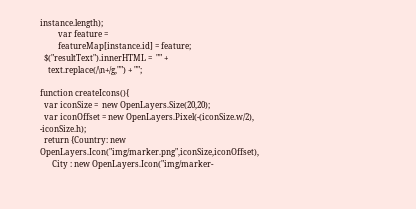instance.length);
         var feature =
         featureMap[instance.id] = feature;
  $("resultText").innerHTML =  "" +
    text.replace(/\n+/g,"") + "";

function createIcons(){
  var iconSize =  new OpenLayers.Size(20,20);
  var iconOffset = new OpenLayers.Pixel(-(iconSize.w/2), -iconSize.h);
  return {Country: new OpenLayers.Icon("img/marker.png",iconSize,iconOffset),
      City : new OpenLayers.Icon("img/marker-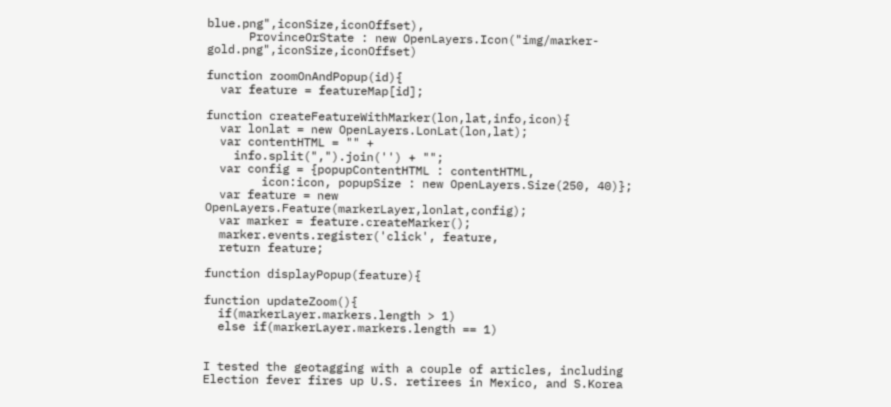blue.png",iconSize,iconOffset),
      ProvinceOrState : new OpenLayers.Icon("img/marker-gold.png",iconSize,iconOffset)

function zoomOnAndPopup(id){
  var feature = featureMap[id];

function createFeatureWithMarker(lon,lat,info,icon){
  var lonlat = new OpenLayers.LonLat(lon,lat);
  var contentHTML = "" +
    info.split(",").join('') + "";
  var config = {popupContentHTML : contentHTML,
        icon:icon, popupSize : new OpenLayers.Size(250, 40)};
  var feature = new OpenLayers.Feature(markerLayer,lonlat,config);
  var marker = feature.createMarker();
  marker.events.register('click', feature,
  return feature;

function displayPopup(feature){

function updateZoom(){
  if(markerLayer.markers.length > 1)
  else if(markerLayer.markers.length == 1)


I tested the geotagging with a couple of articles, including Election fever fires up U.S. retirees in Mexico, and S.Korea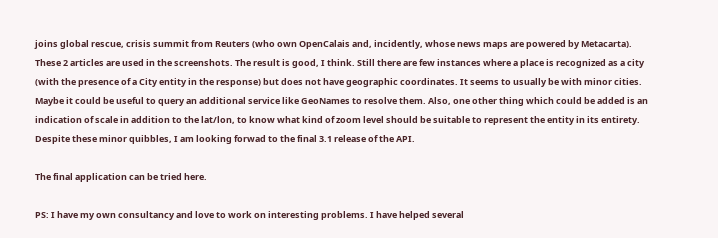joins global rescue, crisis summit from Reuters (who own OpenCalais and, incidently, whose news maps are powered by Metacarta). These 2 articles are used in the screenshots. The result is good, I think. Still there are few instances where a place is recognized as a city (with the presence of a City entity in the response) but does not have geographic coordinates. It seems to usually be with minor cities. Maybe it could be useful to query an additional service like GeoNames to resolve them. Also, one other thing which could be added is an indication of scale in addition to the lat/lon, to know what kind of zoom level should be suitable to represent the entity in its entirety. Despite these minor quibbles, I am looking forwad to the final 3.1 release of the API.

The final application can be tried here.

PS: I have my own consultancy and love to work on interesting problems. I have helped several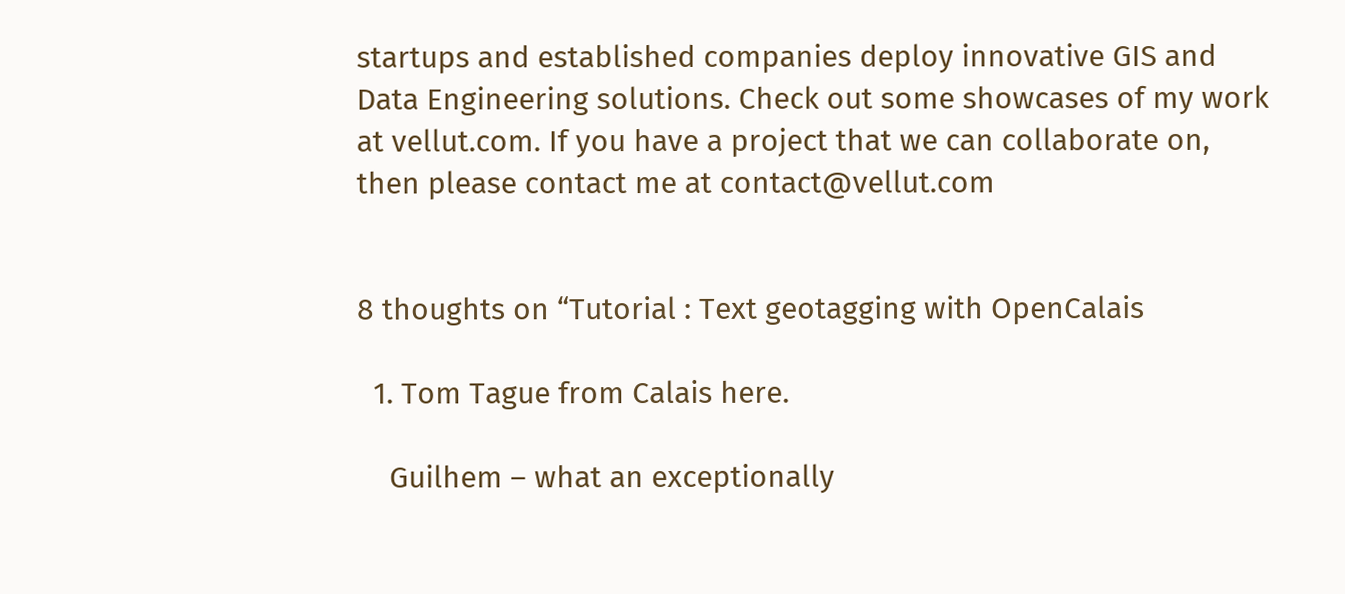startups and established companies deploy innovative GIS and Data Engineering solutions. Check out some showcases of my work at vellut.com. If you have a project that we can collaborate on, then please contact me at contact@vellut.com


8 thoughts on “Tutorial : Text geotagging with OpenCalais

  1. Tom Tague from Calais here.

    Guilhem – what an exceptionally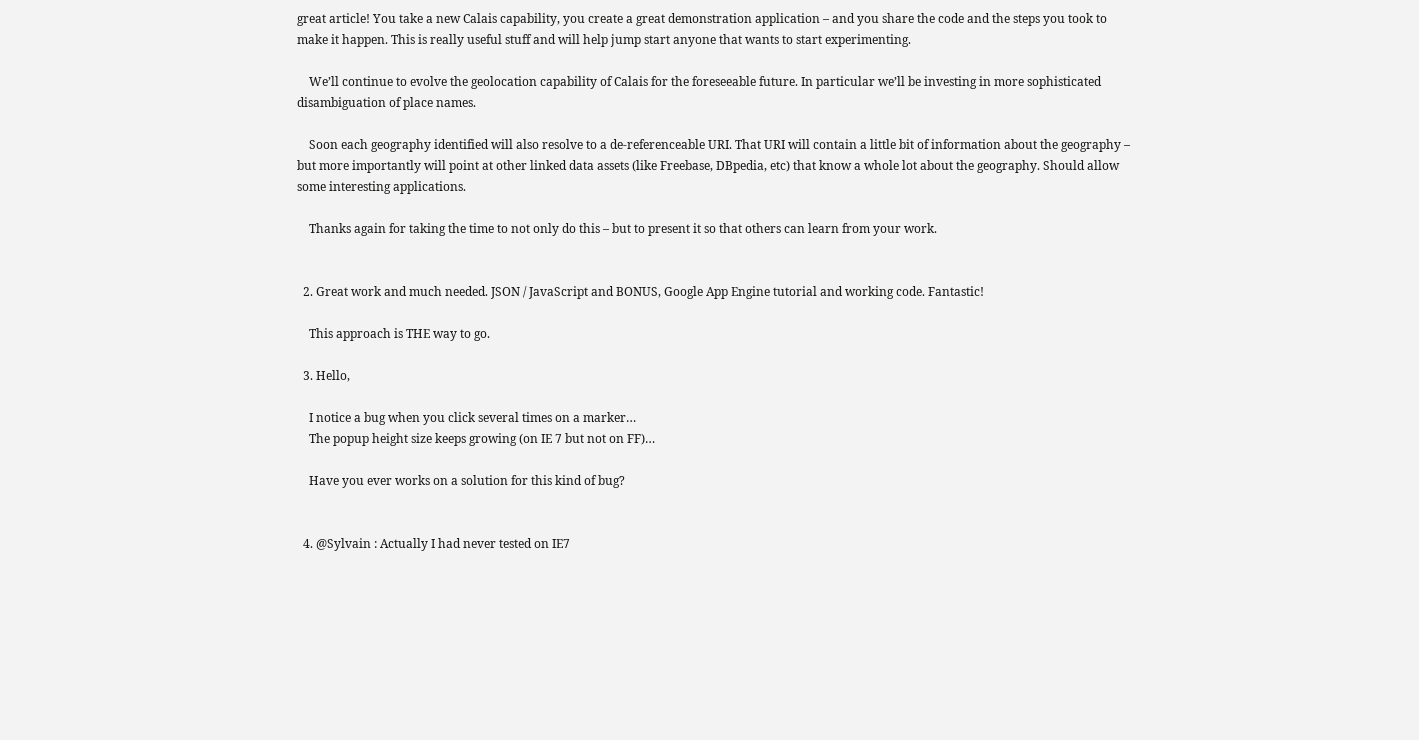great article! You take a new Calais capability, you create a great demonstration application – and you share the code and the steps you took to make it happen. This is really useful stuff and will help jump start anyone that wants to start experimenting.

    We’ll continue to evolve the geolocation capability of Calais for the foreseeable future. In particular we’ll be investing in more sophisticated disambiguation of place names.

    Soon each geography identified will also resolve to a de-referenceable URI. That URI will contain a little bit of information about the geography – but more importantly will point at other linked data assets (like Freebase, DBpedia, etc) that know a whole lot about the geography. Should allow some interesting applications.

    Thanks again for taking the time to not only do this – but to present it so that others can learn from your work.


  2. Great work and much needed. JSON / JavaScript and BONUS, Google App Engine tutorial and working code. Fantastic!

    This approach is THE way to go.

  3. Hello,

    I notice a bug when you click several times on a marker…
    The popup height size keeps growing (on IE 7 but not on FF)…

    Have you ever works on a solution for this kind of bug?


  4. @Sylvain : Actually I had never tested on IE7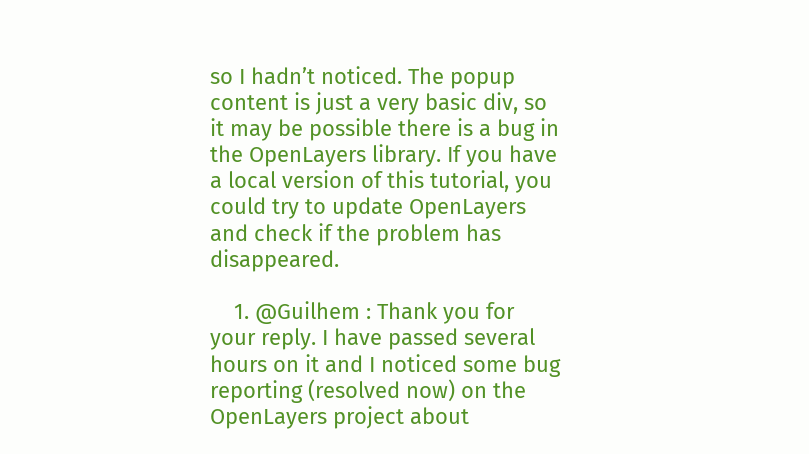so I hadn’t noticed. The popup content is just a very basic div, so it may be possible there is a bug in the OpenLayers library. If you have a local version of this tutorial, you could try to update OpenLayers and check if the problem has disappeared.

    1. @Guilhem : Thank you for your reply. I have passed several hours on it and I noticed some bug reporting (resolved now) on the OpenLayers project about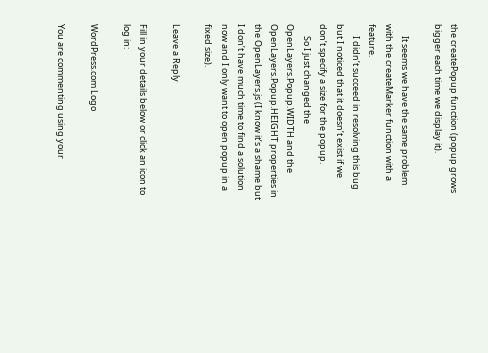the createPopup function (popup grows bigger each time we display it).

      It seems we have the same problem with the createMarker function with a feature.
      I didn’t succeed in resolving this bug but I noticed that it doesn’t exist if we don’t specify a size for the popup.
      So I just changed the OpenLayers.Popup.WIDTH and the OpenLayers.Popup.HEIGHT properties in the OpenLayers.js (I know it’s a shame but I don’t have much time to find a solution now and I only want to open popup in a fixed size).

Leave a Reply

Fill in your details below or click an icon to log in:

WordPress.com Logo

You are commenting using your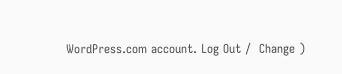WordPress.com account. Log Out /  Change )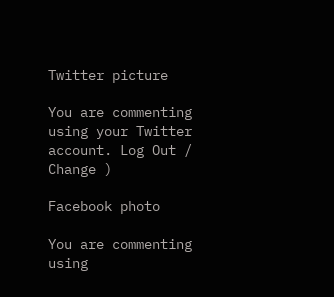Twitter picture

You are commenting using your Twitter account. Log Out /  Change )

Facebook photo

You are commenting using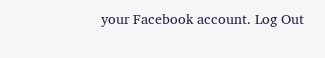your Facebook account. Log Out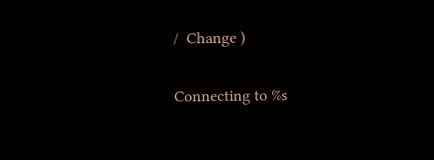/  Change )

Connecting to %s